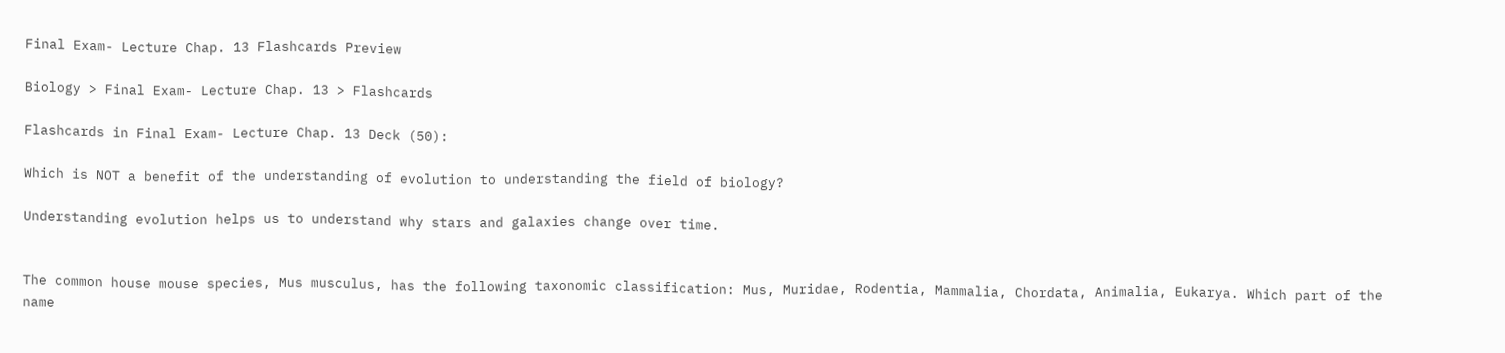Final Exam- Lecture Chap. 13 Flashcards Preview

Biology > Final Exam- Lecture Chap. 13 > Flashcards

Flashcards in Final Exam- Lecture Chap. 13 Deck (50):

Which is NOT a benefit of the understanding of evolution to understanding the field of biology?

Understanding evolution helps us to understand why stars and galaxies change over time.


The common house mouse species, Mus musculus, has the following taxonomic classification: Mus, Muridae, Rodentia, Mammalia, Chordata, Animalia, Eukarya. Which part of the name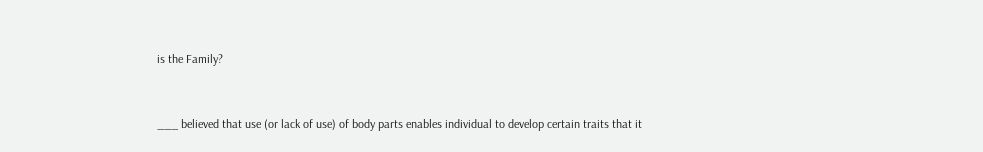is the Family?



___ believed that use (or lack of use) of body parts enables individual to develop certain traits that it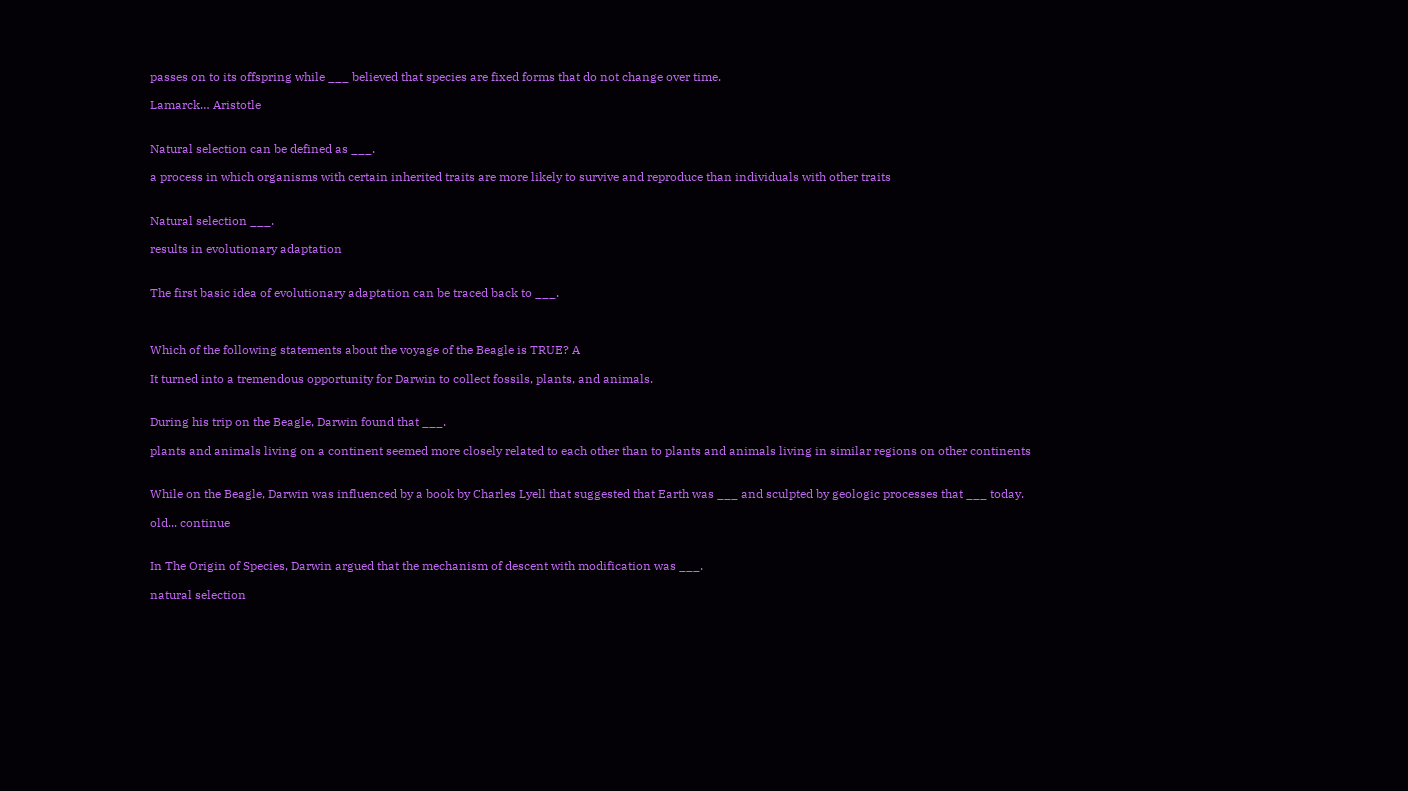passes on to its offspring while ___ believed that species are fixed forms that do not change over time.

Lamarck… Aristotle


Natural selection can be defined as ___.

a process in which organisms with certain inherited traits are more likely to survive and reproduce than individuals with other traits


Natural selection ___.

results in evolutionary adaptation


The first basic idea of evolutionary adaptation can be traced back to ___.



Which of the following statements about the voyage of the Beagle is TRUE? A

It turned into a tremendous opportunity for Darwin to collect fossils, plants, and animals.


During his trip on the Beagle, Darwin found that ___.

plants and animals living on a continent seemed more closely related to each other than to plants and animals living in similar regions on other continents


While on the Beagle, Darwin was influenced by a book by Charles Lyell that suggested that Earth was ___ and sculpted by geologic processes that ___ today.

old... continue


In The Origin of Species, Darwin argued that the mechanism of descent with modification was ___.

natural selection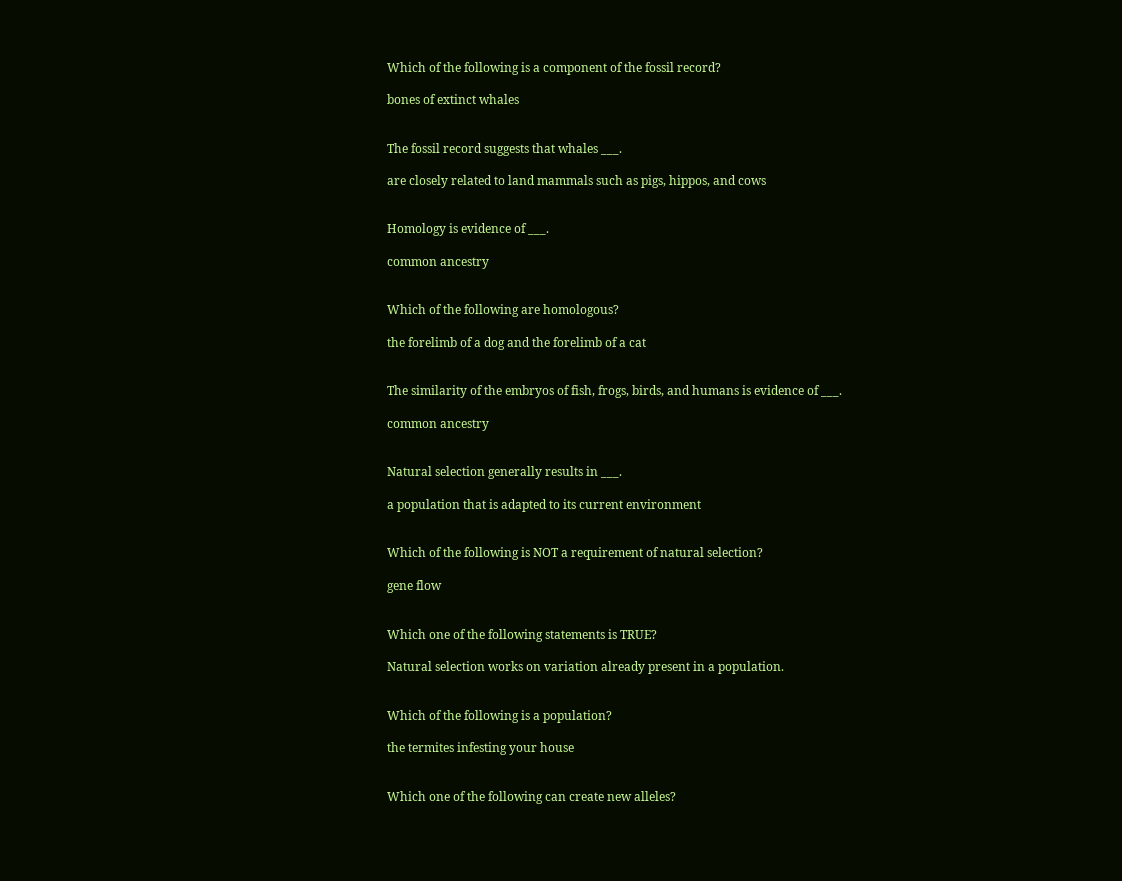Which of the following is a component of the fossil record?

bones of extinct whales


The fossil record suggests that whales ___.

are closely related to land mammals such as pigs, hippos, and cows


Homology is evidence of ___.

common ancestry


Which of the following are homologous?

the forelimb of a dog and the forelimb of a cat


The similarity of the embryos of fish, frogs, birds, and humans is evidence of ___.

common ancestry


Natural selection generally results in ___.

a population that is adapted to its current environment


Which of the following is NOT a requirement of natural selection?

gene flow


Which one of the following statements is TRUE?

Natural selection works on variation already present in a population.


Which of the following is a population?

the termites infesting your house


Which one of the following can create new alleles?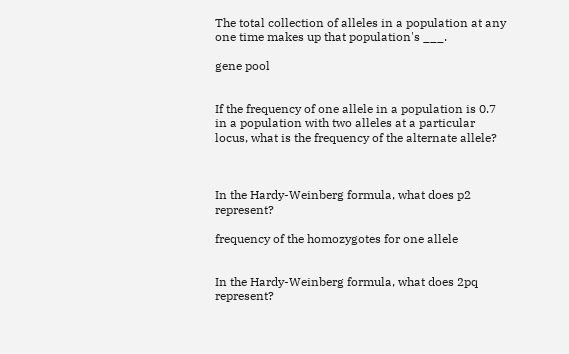The total collection of alleles in a population at any one time makes up that population's ___.

gene pool


If the frequency of one allele in a population is 0.7 in a population with two alleles at a particular locus, what is the frequency of the alternate allele?



In the Hardy-Weinberg formula, what does p2 represent?

frequency of the homozygotes for one allele


In the Hardy-Weinberg formula, what does 2pq represent?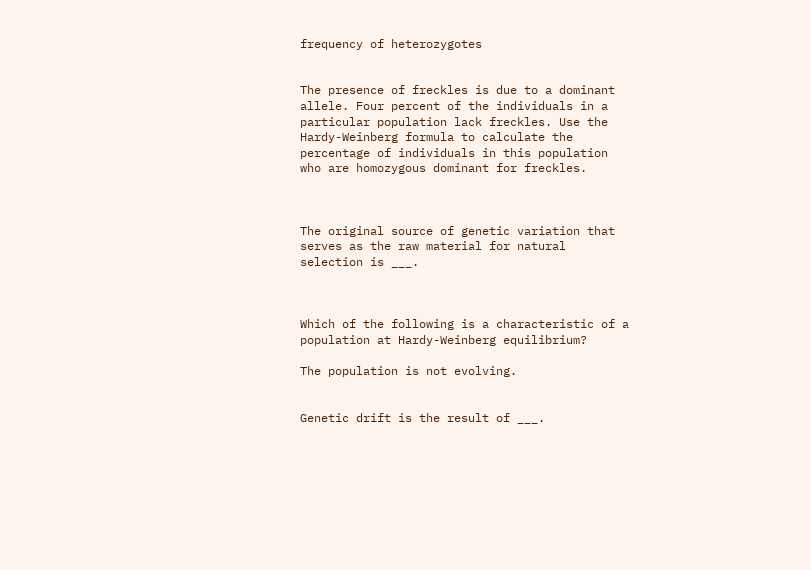frequency of heterozygotes


The presence of freckles is due to a dominant allele. Four percent of the individuals in a particular population lack freckles. Use the Hardy-Weinberg formula to calculate the percentage of individuals in this population who are homozygous dominant for freckles.



The original source of genetic variation that serves as the raw material for natural selection is ___.



Which of the following is a characteristic of a population at Hardy-Weinberg equilibrium?

The population is not evolving.


Genetic drift is the result of ___.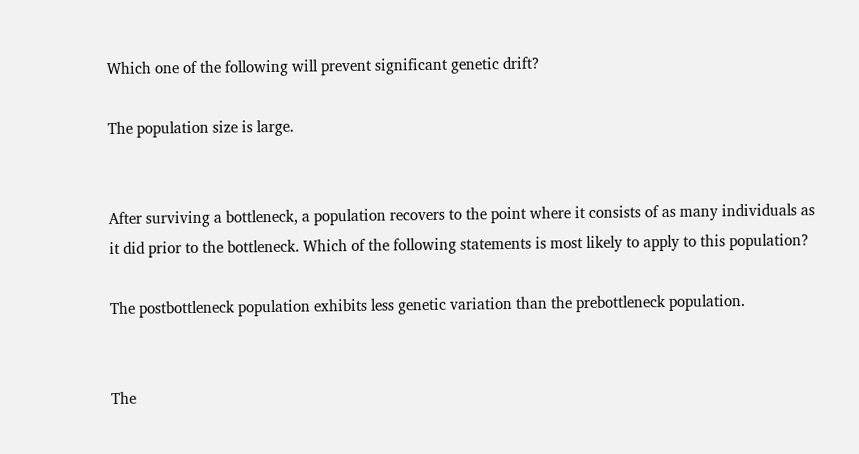Which one of the following will prevent significant genetic drift?

The population size is large.


After surviving a bottleneck, a population recovers to the point where it consists of as many individuals as it did prior to the bottleneck. Which of the following statements is most likely to apply to this population?

The postbottleneck population exhibits less genetic variation than the prebottleneck population.


The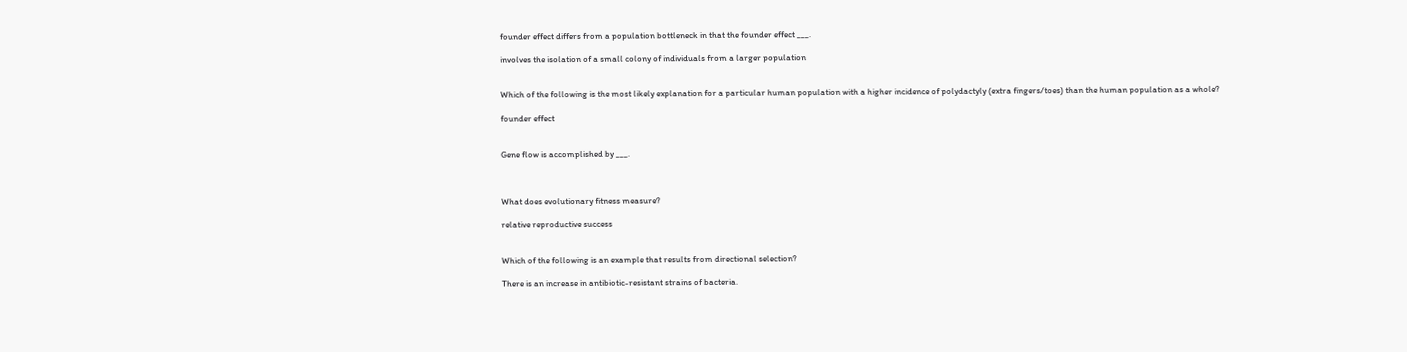founder effect differs from a population bottleneck in that the founder effect ___.

involves the isolation of a small colony of individuals from a larger population


Which of the following is the most likely explanation for a particular human population with a higher incidence of polydactyly (extra fingers/toes) than the human population as a whole?

founder effect


Gene flow is accomplished by ___.



What does evolutionary fitness measure?

relative reproductive success


Which of the following is an example that results from directional selection?

There is an increase in antibiotic-resistant strains of bacteria.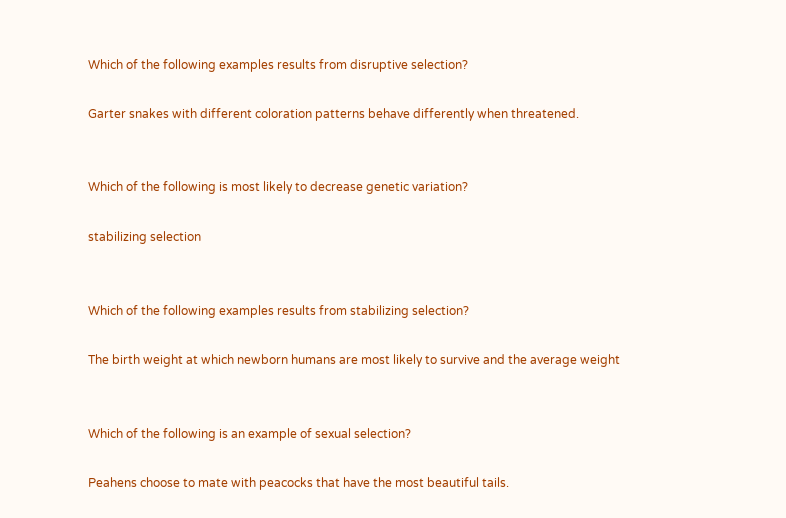Which of the following examples results from disruptive selection?

Garter snakes with different coloration patterns behave differently when threatened.


Which of the following is most likely to decrease genetic variation?

stabilizing selection


Which of the following examples results from stabilizing selection?

The birth weight at which newborn humans are most likely to survive and the average weight


Which of the following is an example of sexual selection?

Peahens choose to mate with peacocks that have the most beautiful tails.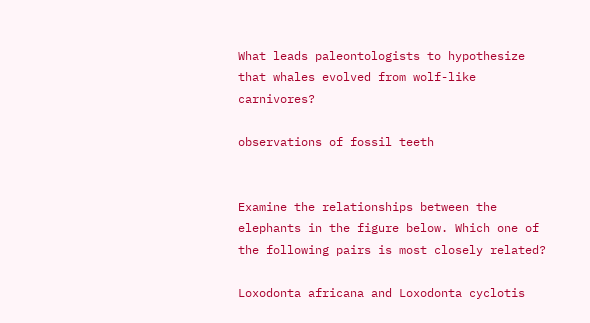What leads paleontologists to hypothesize that whales evolved from wolf-like carnivores?

observations of fossil teeth


Examine the relationships between the elephants in the figure below. Which one of the following pairs is most closely related?

Loxodonta africana and Loxodonta cyclotis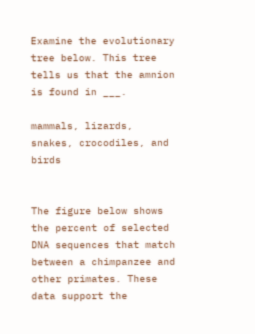Examine the evolutionary tree below. This tree tells us that the amnion is found in ___.

mammals, lizards, snakes, crocodiles, and birds


The figure below shows the percent of selected DNA sequences that match between a chimpanzee and other primates. These data support the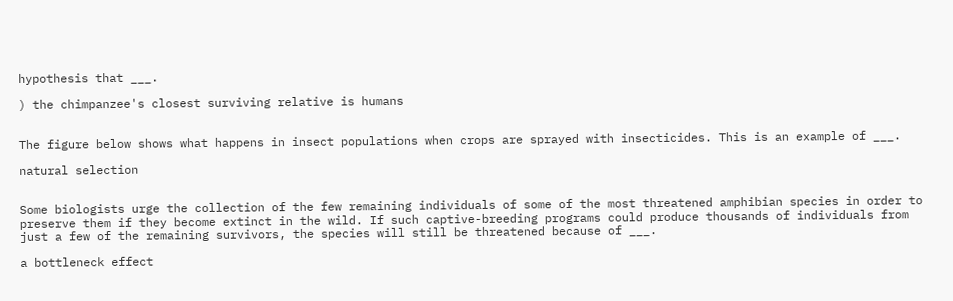hypothesis that ___.

) the chimpanzee's closest surviving relative is humans


The figure below shows what happens in insect populations when crops are sprayed with insecticides. This is an example of ___.

natural selection


Some biologists urge the collection of the few remaining individuals of some of the most threatened amphibian species in order to preserve them if they become extinct in the wild. If such captive-breeding programs could produce thousands of individuals from just a few of the remaining survivors, the species will still be threatened because of ___.

a bottleneck effect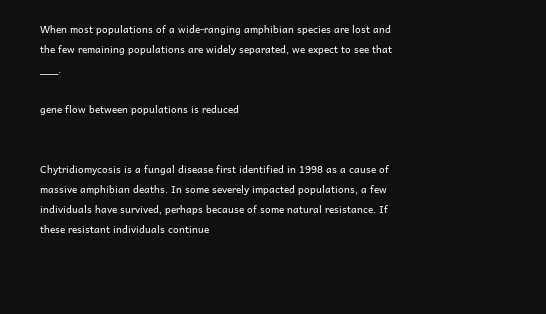When most populations of a wide-ranging amphibian species are lost and the few remaining populations are widely separated, we expect to see that ___.

gene flow between populations is reduced


Chytridiomycosis is a fungal disease first identified in 1998 as a cause of massive amphibian deaths. In some severely impacted populations, a few individuals have survived, perhaps because of some natural resistance. If these resistant individuals continue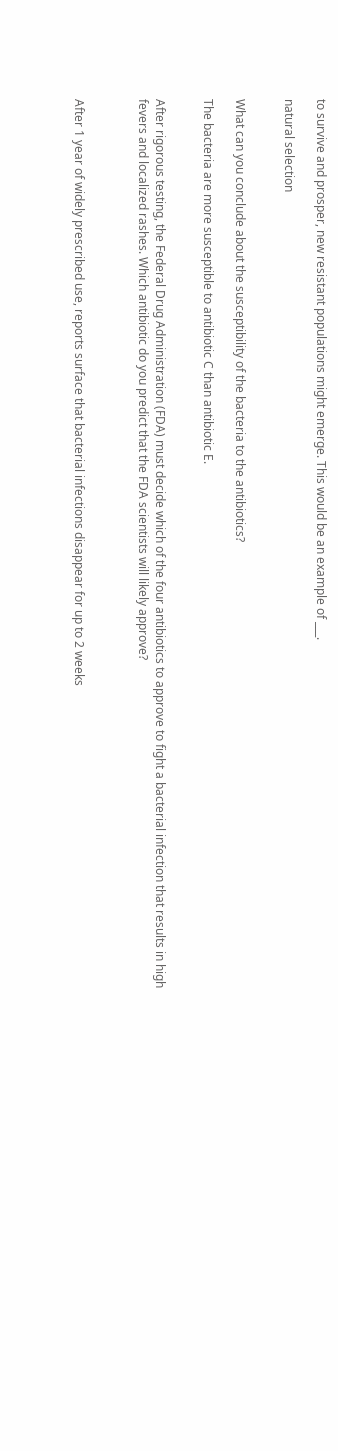to survive and prosper, new resistant populations might emerge. This would be an example of ___.

natural selection


What can you conclude about the susceptibility of the bacteria to the antibiotics?

The bacteria are more susceptible to antibiotic C than antibiotic E.


After rigorous testing, the Federal Drug Administration (FDA) must decide which of the four antibiotics to approve to fight a bacterial infection that results in high fevers and localized rashes. Which antibiotic do you predict that the FDA scientists will likely approve?



After 1 year of widely prescribed use, reports surface that bacterial infections disappear for up to 2 weeks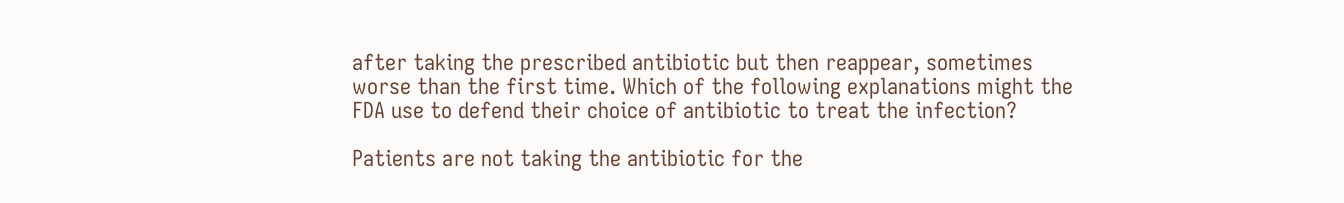after taking the prescribed antibiotic but then reappear, sometimes worse than the first time. Which of the following explanations might the FDA use to defend their choice of antibiotic to treat the infection?

Patients are not taking the antibiotic for the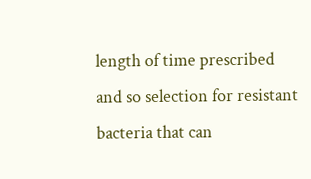length of time prescribed and so selection for resistant bacteria that can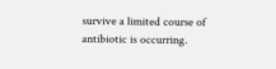survive a limited course of antibiotic is occurring.